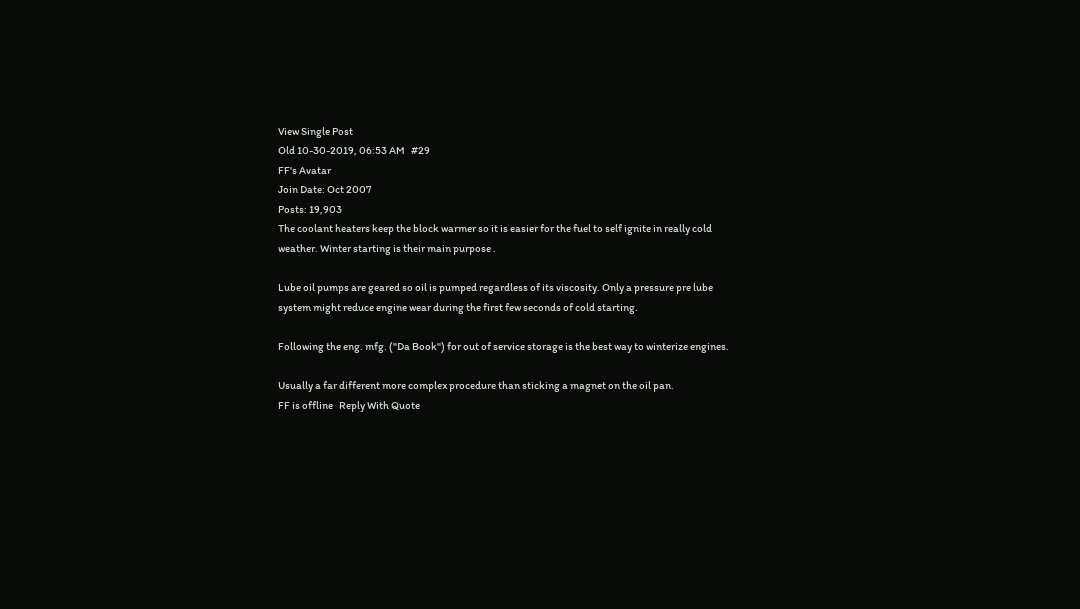View Single Post
Old 10-30-2019, 06:53 AM   #29
FF's Avatar
Join Date: Oct 2007
Posts: 19,903
The coolant heaters keep the block warmer so it is easier for the fuel to self ignite in really cold weather. Winter starting is their main purpose .

Lube oil pumps are geared so oil is pumped regardless of its viscosity. Only a pressure pre lube system might reduce engine wear during the first few seconds of cold starting.

Following the eng. mfg. ("Da Book") for out of service storage is the best way to winterize engines.

Usually a far different more complex procedure than sticking a magnet on the oil pan.
FF is offline   Reply With Quote